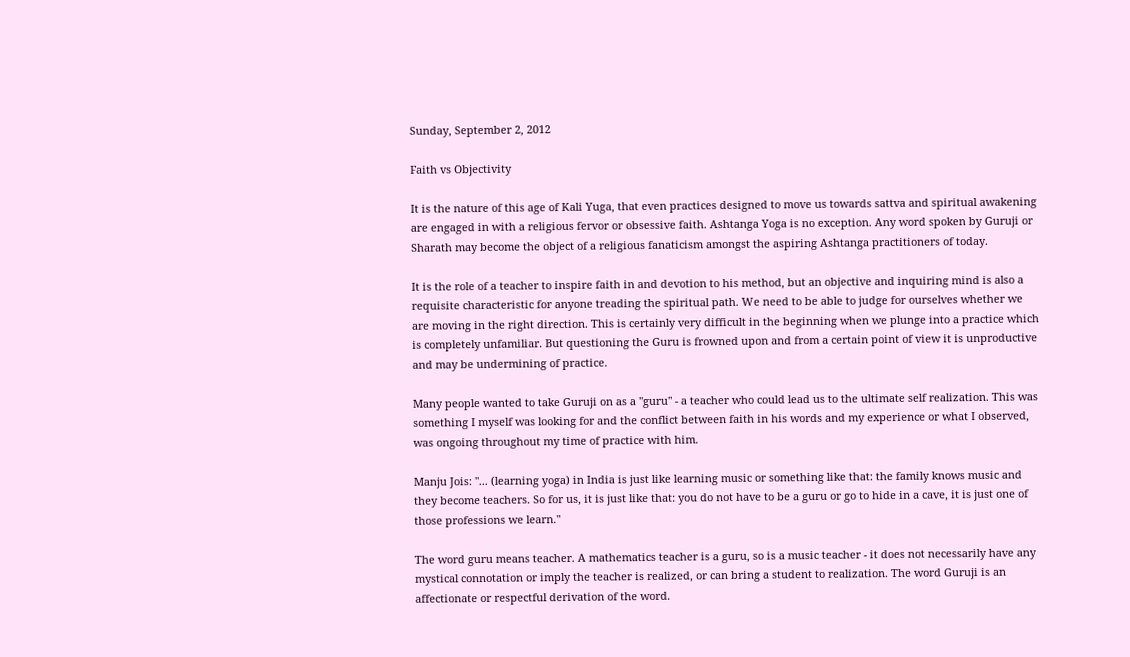Sunday, September 2, 2012

Faith vs Objectivity

It is the nature of this age of Kali Yuga, that even practices designed to move us towards sattva and spiritual awakening are engaged in with a religious fervor or obsessive faith. Ashtanga Yoga is no exception. Any word spoken by Guruji or Sharath may become the object of a religious fanaticism amongst the aspiring Ashtanga practitioners of today.

It is the role of a teacher to inspire faith in and devotion to his method, but an objective and inquiring mind is also a requisite characteristic for anyone treading the spiritual path. We need to be able to judge for ourselves whether we are moving in the right direction. This is certainly very difficult in the beginning when we plunge into a practice which is completely unfamiliar. But questioning the Guru is frowned upon and from a certain point of view it is unproductive and may be undermining of practice.

Many people wanted to take Guruji on as a "guru" - a teacher who could lead us to the ultimate self realization. This was something I myself was looking for and the conflict between faith in his words and my experience or what I observed, was ongoing throughout my time of practice with him.

Manju Jois: "... (learning yoga) in India is just like learning music or something like that: the family knows music and they become teachers. So for us, it is just like that: you do not have to be a guru or go to hide in a cave, it is just one of those professions we learn."

The word guru means teacher. A mathematics teacher is a guru, so is a music teacher - it does not necessarily have any mystical connotation or imply the teacher is realized, or can bring a student to realization. The word Guruji is an affectionate or respectful derivation of the word.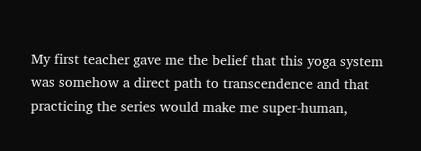My first teacher gave me the belief that this yoga system was somehow a direct path to transcendence and that practicing the series would make me super-human,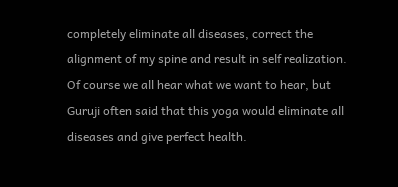completely eliminate all diseases, correct the alignment of my spine and result in self realization. Of course we all hear what we want to hear, but Guruji often said that this yoga would eliminate all diseases and give perfect health.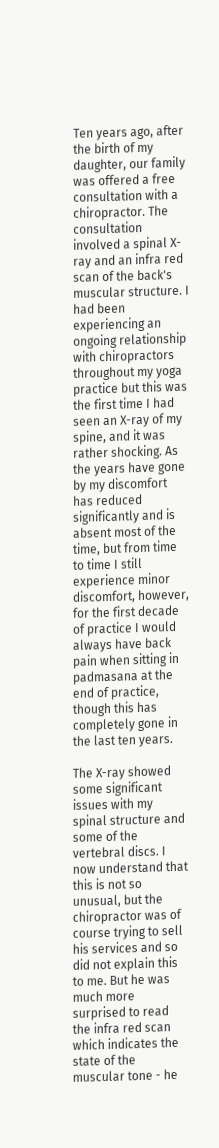Ten years ago, after the birth of my daughter, our family was offered a free consultation with a chiropractor. The consultation involved a spinal X-ray and an infra red scan of the back's muscular structure. I had been experiencing an ongoing relationship with chiropractors throughout my yoga practice but this was the first time I had seen an X-ray of my spine, and it was rather shocking. As the years have gone by my discomfort has reduced significantly and is absent most of the time, but from time to time I still experience minor discomfort, however, for the first decade of practice I would always have back pain when sitting in padmasana at the end of practice, though this has completely gone in the last ten years.

The X-ray showed some significant issues with my spinal structure and some of the vertebral discs. I now understand that this is not so unusual, but the chiropractor was of course trying to sell his services and so did not explain this to me. But he was much more surprised to read the infra red scan which indicates the state of the muscular tone - he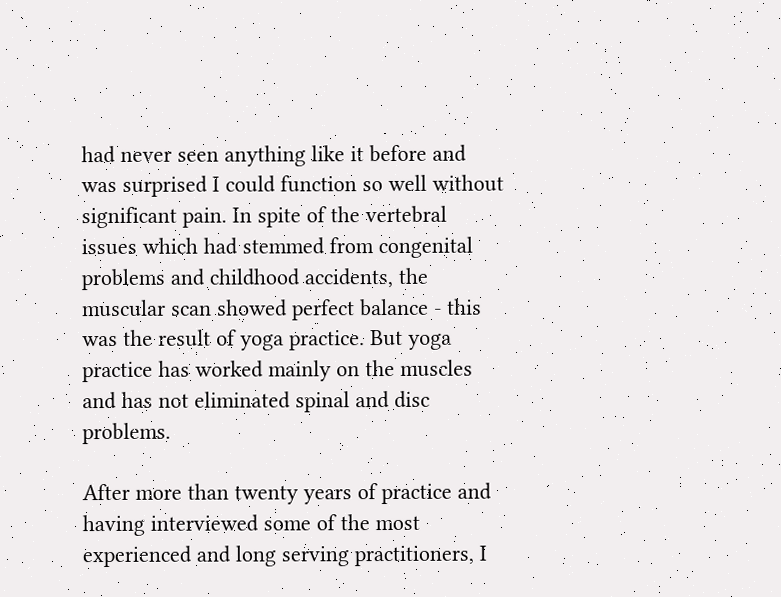had never seen anything like it before and was surprised I could function so well without significant pain. In spite of the vertebral issues which had stemmed from congenital problems and childhood accidents, the muscular scan showed perfect balance - this was the result of yoga practice. But yoga practice has worked mainly on the muscles and has not eliminated spinal and disc problems.

After more than twenty years of practice and having interviewed some of the most experienced and long serving practitioners, I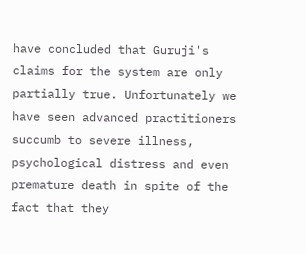have concluded that Guruji's claims for the system are only partially true. Unfortunately we have seen advanced practitioners succumb to severe illness, psychological distress and even premature death in spite of the fact that they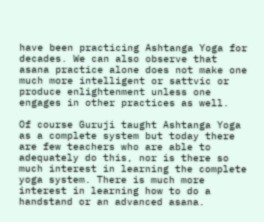have been practicing Ashtanga Yoga for decades. We can also observe that asana practice alone does not make one much more intelligent or sattvic or produce enlightenment unless one engages in other practices as well.

Of course Guruji taught Ashtanga Yoga as a complete system but today there are few teachers who are able to adequately do this, nor is there so much interest in learning the complete yoga system. There is much more interest in learning how to do a handstand or an advanced asana.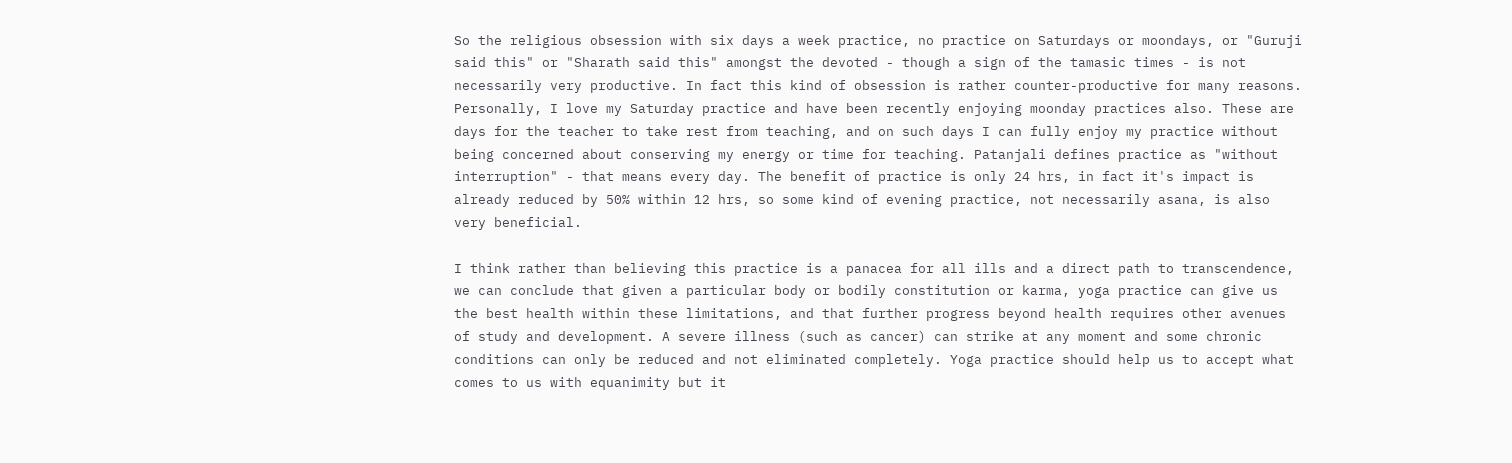So the religious obsession with six days a week practice, no practice on Saturdays or moondays, or "Guruji said this" or "Sharath said this" amongst the devoted - though a sign of the tamasic times - is not necessarily very productive. In fact this kind of obsession is rather counter-productive for many reasons. Personally, I love my Saturday practice and have been recently enjoying moonday practices also. These are days for the teacher to take rest from teaching, and on such days I can fully enjoy my practice without being concerned about conserving my energy or time for teaching. Patanjali defines practice as "without interruption" - that means every day. The benefit of practice is only 24 hrs, in fact it's impact is already reduced by 50% within 12 hrs, so some kind of evening practice, not necessarily asana, is also very beneficial.

I think rather than believing this practice is a panacea for all ills and a direct path to transcendence, we can conclude that given a particular body or bodily constitution or karma, yoga practice can give us the best health within these limitations, and that further progress beyond health requires other avenues of study and development. A severe illness (such as cancer) can strike at any moment and some chronic conditions can only be reduced and not eliminated completely. Yoga practice should help us to accept what comes to us with equanimity but it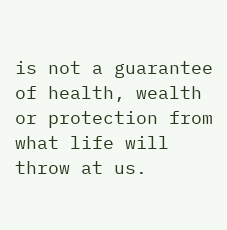is not a guarantee of health, wealth or protection from what life will throw at us.